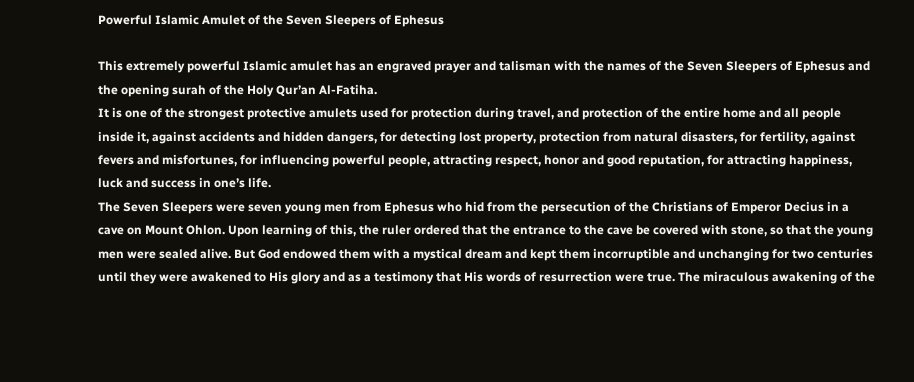Powerful Islamic Amulet of the Seven Sleepers of Ephesus

This extremely powerful Islamic amulet has an engraved prayer and talisman with the names of the Seven Sleepers of Ephesus and the opening surah of the Holy Qur’an Al-Fatiha.
It is one of the strongest protective amulets used for protection during travel, and protection of the entire home and all people inside it, against accidents and hidden dangers, for detecting lost property, protection from natural disasters, for fertility, against fevers and misfortunes, for influencing powerful people, attracting respect, honor and good reputation, for attracting happiness, luck and success in one’s life.
The Seven Sleepers were seven young men from Ephesus who hid from the persecution of the Christians of Emperor Decius in a cave on Mount Ohlon. Upon learning of this, the ruler ordered that the entrance to the cave be covered with stone, so that the young men were sealed alive. But God endowed them with a mystical dream and kept them incorruptible and unchanging for two centuries until they were awakened to His glory and as a testimony that His words of resurrection were true. The miraculous awakening of the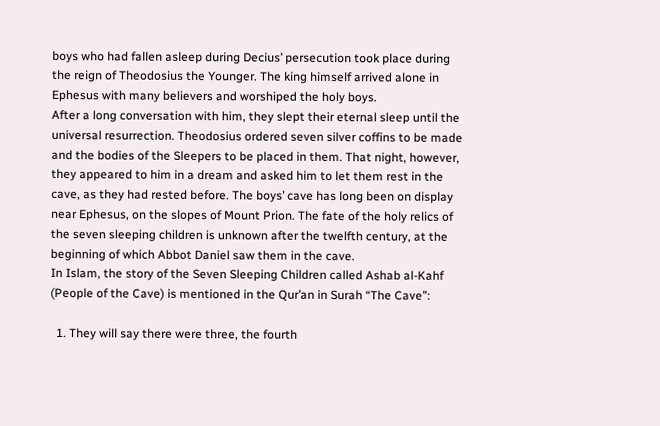boys who had fallen asleep during Decius’ persecution took place during the reign of Theodosius the Younger. The king himself arrived alone in Ephesus with many believers and worshiped the holy boys.
After a long conversation with him, they slept their eternal sleep until the universal resurrection. Theodosius ordered seven silver coffins to be made and the bodies of the Sleepers to be placed in them. That night, however, they appeared to him in a dream and asked him to let them rest in the cave, as they had rested before. The boys’ cave has long been on display near Ephesus, on the slopes of Mount Prion. The fate of the holy relics of the seven sleeping children is unknown after the twelfth century, at the beginning of which Abbot Daniel saw them in the cave.
In Islam, the story of the Seven Sleeping Children called Ashab al-Kahf (People of the Cave) is mentioned in the Qur’an in Surah “The Cave”:

  1. They will say there were three, the fourth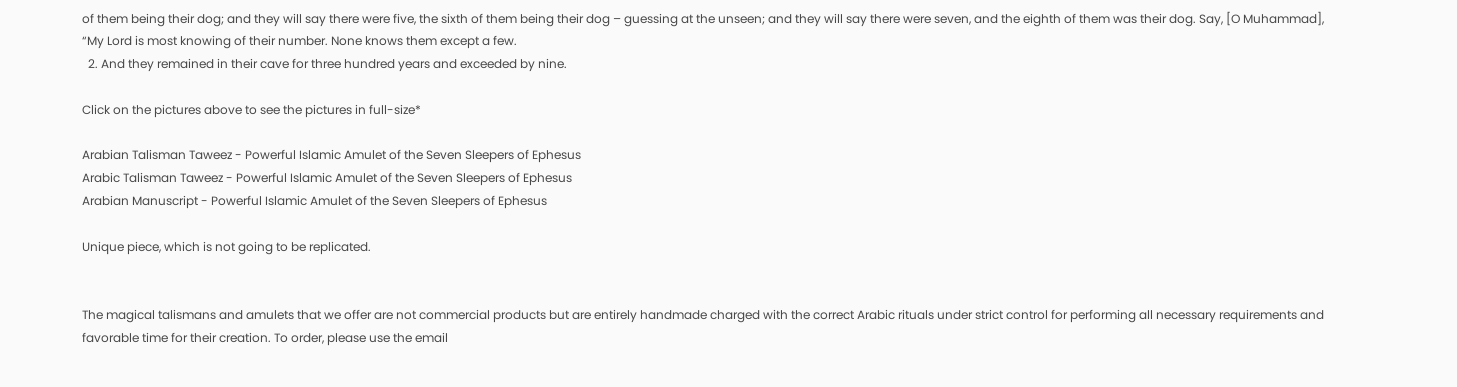of them being their dog; and they will say there were five, the sixth of them being their dog – guessing at the unseen; and they will say there were seven, and the eighth of them was their dog. Say, [O Muhammad], “My Lord is most knowing of their number. None knows them except a few.
  2. And they remained in their cave for three hundred years and exceeded by nine.

Click on the pictures above to see the pictures in full-size*

Arabian Talisman Taweez - Powerful Islamic Amulet of the Seven Sleepers of Ephesus
Arabic Talisman Taweez - Powerful Islamic Amulet of the Seven Sleepers of Ephesus
Arabian Manuscript - Powerful Islamic Amulet of the Seven Sleepers of Ephesus

Unique piece, which is not going to be replicated.


The magical talismans and amulets that we offer are not commercial products but are entirely handmade charged with the correct Arabic rituals under strict control for performing all necessary requirements and favorable time for their creation. To order, please use the email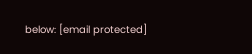below: [email protected]